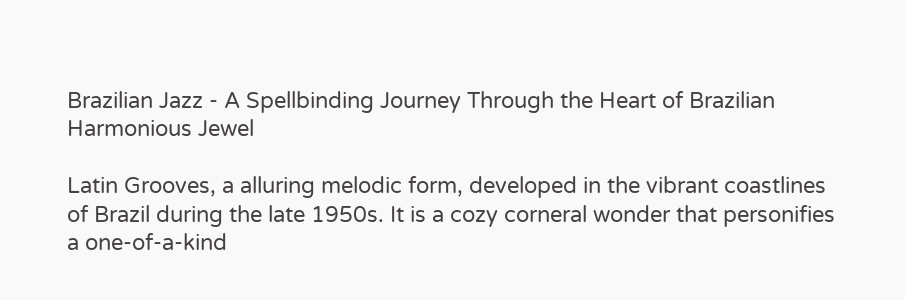Brazilian Jazz - A Spellbinding Journey Through the Heart of Brazilian Harmonious Jewel

Latin Grooves, a alluring melodic form, developed in the vibrant coastlines of Brazil during the late 1950s. It is a cozy corneral wonder that personifies a one-of-a-kind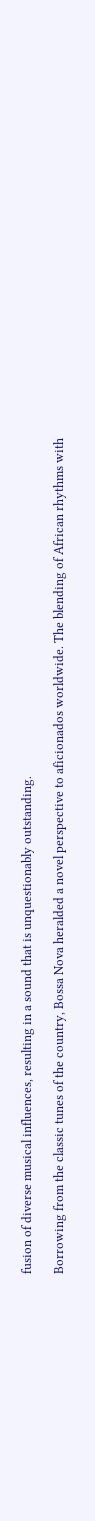fusion of diverse musical influences, resulting in a sound that is unquestionably outstanding.

Borrowing from the classic tunes of the country, Bossa Nova heralded a novel perspective to aficionados worldwide. The blending of African rhythms with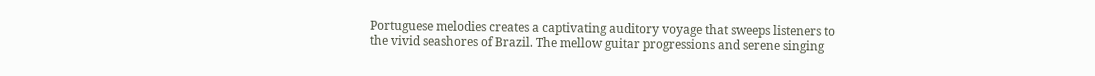Portuguese melodies creates a captivating auditory voyage that sweeps listeners to the vivid seashores of Brazil. The mellow guitar progressions and serene singing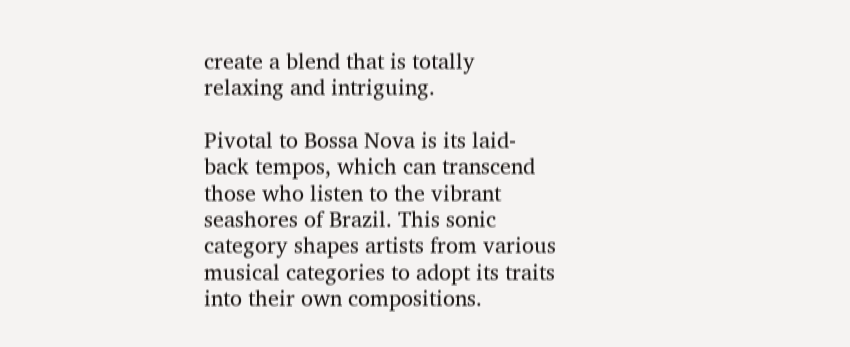create a blend that is totally relaxing and intriguing.

Pivotal to Bossa Nova is its laid-back tempos, which can transcend those who listen to the vibrant seashores of Brazil. This sonic category shapes artists from various musical categories to adopt its traits into their own compositions.